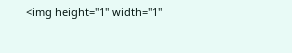<img height="1" width="1"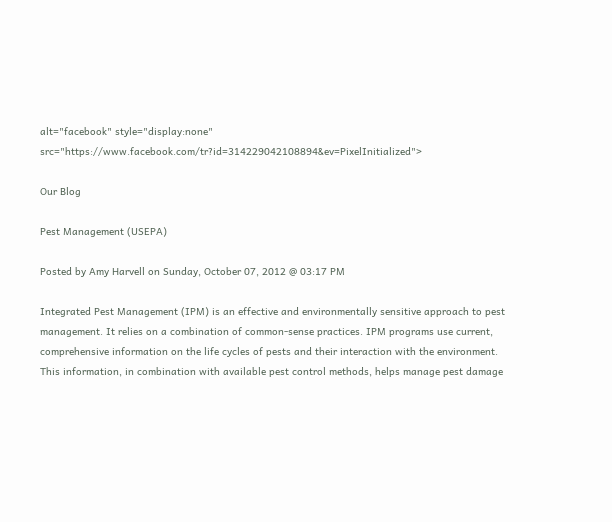alt="facebook" style="display:none" src="https://www.facebook.com/tr?id=314229042108894&ev=PixelInitialized">

Our Blog

Pest Management (USEPA)

Posted by Amy Harvell on Sunday, October 07, 2012 @ 03:17 PM

Integrated Pest Management (IPM) is an effective and environmentally sensitive approach to pest management. It relies on a combination of common-sense practices. IPM programs use current, comprehensive information on the life cycles of pests and their interaction with the environment. This information, in combination with available pest control methods, helps manage pest damage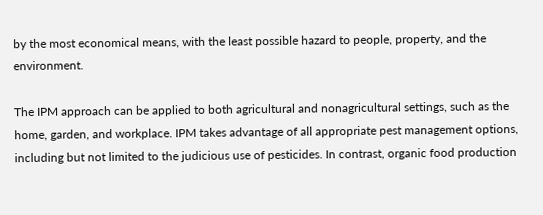by the most economical means, with the least possible hazard to people, property, and the environment.

The IPM approach can be applied to both agricultural and nonagricultural settings, such as the home, garden, and workplace. IPM takes advantage of all appropriate pest management options, including but not limited to the judicious use of pesticides. In contrast, organic food production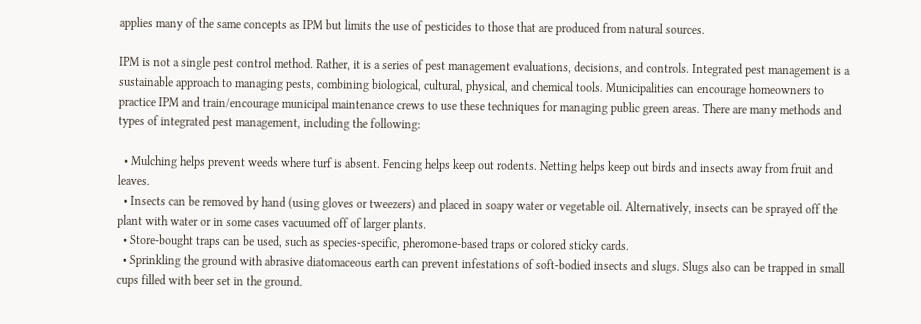applies many of the same concepts as IPM but limits the use of pesticides to those that are produced from natural sources.

IPM is not a single pest control method. Rather, it is a series of pest management evaluations, decisions, and controls. Integrated pest management is a sustainable approach to managing pests, combining biological, cultural, physical, and chemical tools. Municipalities can encourage homeowners to practice IPM and train/encourage municipal maintenance crews to use these techniques for managing public green areas. There are many methods and types of integrated pest management, including the following:

  • Mulching helps prevent weeds where turf is absent. Fencing helps keep out rodents. Netting helps keep out birds and insects away from fruit and leaves.
  • Insects can be removed by hand (using gloves or tweezers) and placed in soapy water or vegetable oil. Alternatively, insects can be sprayed off the plant with water or in some cases vacuumed off of larger plants.
  • Store-bought traps can be used, such as species-specific, pheromone-based traps or colored sticky cards.
  • Sprinkling the ground with abrasive diatomaceous earth can prevent infestations of soft-bodied insects and slugs. Slugs also can be trapped in small cups filled with beer set in the ground.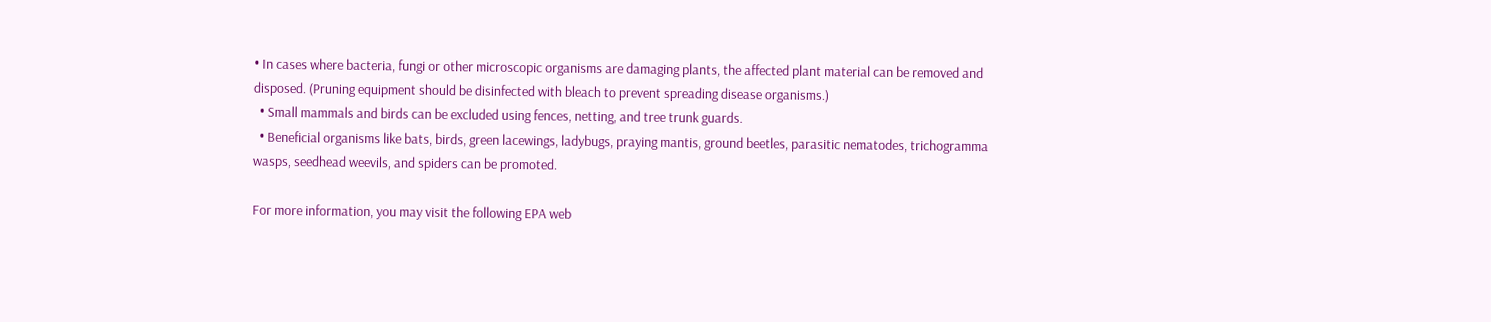• In cases where bacteria, fungi or other microscopic organisms are damaging plants, the affected plant material can be removed and disposed. (Pruning equipment should be disinfected with bleach to prevent spreading disease organisms.)
  • Small mammals and birds can be excluded using fences, netting, and tree trunk guards.
  • Beneficial organisms like bats, birds, green lacewings, ladybugs, praying mantis, ground beetles, parasitic nematodes, trichogramma wasps, seedhead weevils, and spiders can be promoted.

For more information, you may visit the following EPA web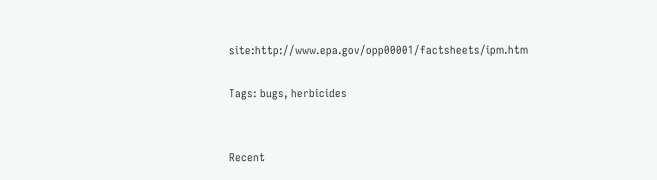site:http://www.epa.gov/opp00001/factsheets/ipm.htm

Tags: bugs, herbicides


Recent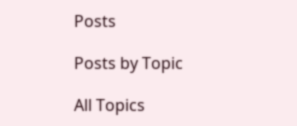Posts

Posts by Topic

All Topics